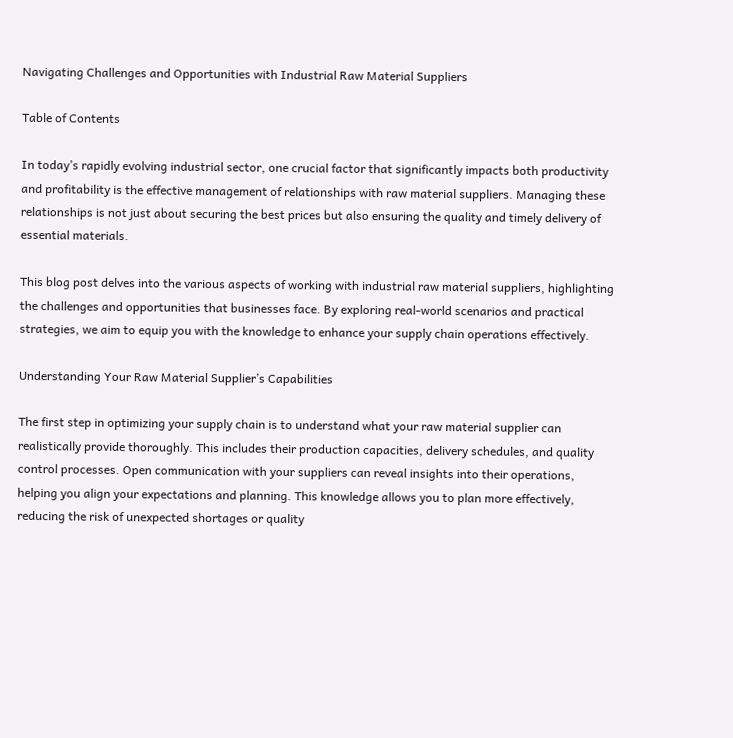Navigating Challenges and Opportunities with Industrial Raw Material Suppliers

Table of Contents

In today’s rapidly evolving industrial sector, one crucial factor that significantly impacts both productivity and profitability is the effective management of relationships with raw material suppliers. Managing these relationships is not just about securing the best prices but also ensuring the quality and timely delivery of essential materials.

This blog post delves into the various aspects of working with industrial raw material suppliers, highlighting the challenges and opportunities that businesses face. By exploring real-world scenarios and practical strategies, we aim to equip you with the knowledge to enhance your supply chain operations effectively.

Understanding Your Raw Material Supplier’s Capabilities

The first step in optimizing your supply chain is to understand what your raw material supplier can realistically provide thoroughly. This includes their production capacities, delivery schedules, and quality control processes. Open communication with your suppliers can reveal insights into their operations, helping you align your expectations and planning. This knowledge allows you to plan more effectively, reducing the risk of unexpected shortages or quality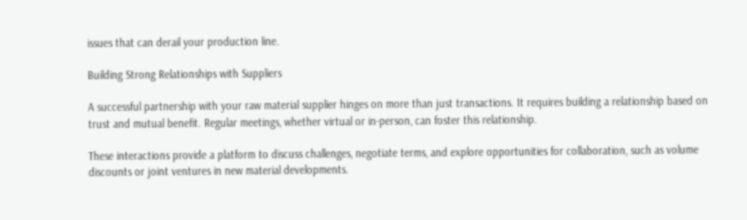issues that can derail your production line.

Building Strong Relationships with Suppliers

A successful partnership with your raw material supplier hinges on more than just transactions. It requires building a relationship based on trust and mutual benefit. Regular meetings, whether virtual or in-person, can foster this relationship.

These interactions provide a platform to discuss challenges, negotiate terms, and explore opportunities for collaboration, such as volume discounts or joint ventures in new material developments.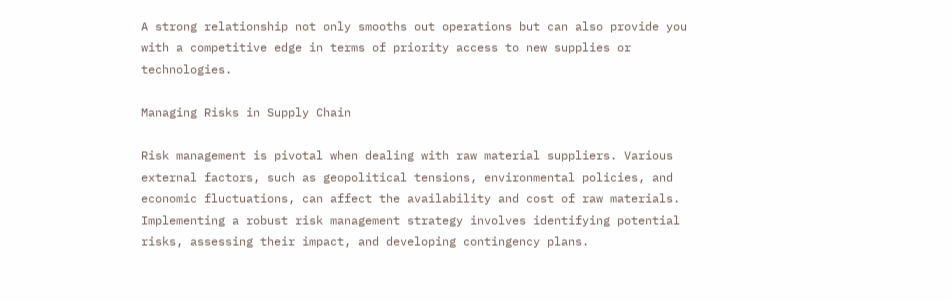A strong relationship not only smooths out operations but can also provide you with a competitive edge in terms of priority access to new supplies or technologies.

Managing Risks in Supply Chain

Risk management is pivotal when dealing with raw material suppliers. Various external factors, such as geopolitical tensions, environmental policies, and economic fluctuations, can affect the availability and cost of raw materials. Implementing a robust risk management strategy involves identifying potential risks, assessing their impact, and developing contingency plans.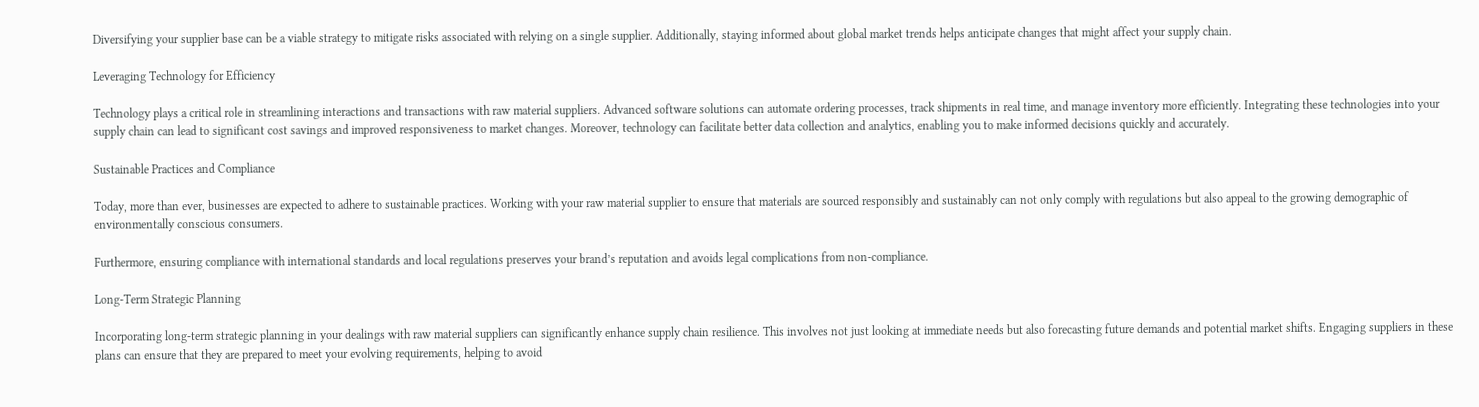Diversifying your supplier base can be a viable strategy to mitigate risks associated with relying on a single supplier. Additionally, staying informed about global market trends helps anticipate changes that might affect your supply chain.

Leveraging Technology for Efficiency

Technology plays a critical role in streamlining interactions and transactions with raw material suppliers. Advanced software solutions can automate ordering processes, track shipments in real time, and manage inventory more efficiently. Integrating these technologies into your supply chain can lead to significant cost savings and improved responsiveness to market changes. Moreover, technology can facilitate better data collection and analytics, enabling you to make informed decisions quickly and accurately.

Sustainable Practices and Compliance

Today, more than ever, businesses are expected to adhere to sustainable practices. Working with your raw material supplier to ensure that materials are sourced responsibly and sustainably can not only comply with regulations but also appeal to the growing demographic of environmentally conscious consumers.

Furthermore, ensuring compliance with international standards and local regulations preserves your brand’s reputation and avoids legal complications from non-compliance.

Long-Term Strategic Planning

Incorporating long-term strategic planning in your dealings with raw material suppliers can significantly enhance supply chain resilience. This involves not just looking at immediate needs but also forecasting future demands and potential market shifts. Engaging suppliers in these plans can ensure that they are prepared to meet your evolving requirements, helping to avoid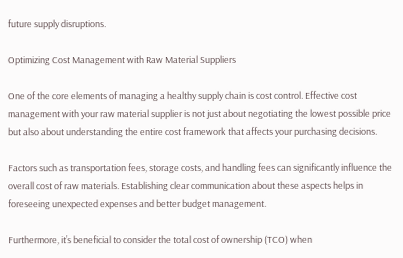future supply disruptions.

Optimizing Cost Management with Raw Material Suppliers

One of the core elements of managing a healthy supply chain is cost control. Effective cost management with your raw material supplier is not just about negotiating the lowest possible price but also about understanding the entire cost framework that affects your purchasing decisions.

Factors such as transportation fees, storage costs, and handling fees can significantly influence the overall cost of raw materials. Establishing clear communication about these aspects helps in foreseeing unexpected expenses and better budget management.

Furthermore, it’s beneficial to consider the total cost of ownership (TCO) when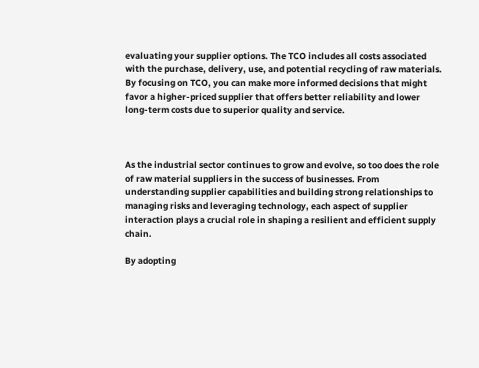evaluating your supplier options. The TCO includes all costs associated with the purchase, delivery, use, and potential recycling of raw materials. By focusing on TCO, you can make more informed decisions that might favor a higher-priced supplier that offers better reliability and lower long-term costs due to superior quality and service.



As the industrial sector continues to grow and evolve, so too does the role of raw material suppliers in the success of businesses. From understanding supplier capabilities and building strong relationships to managing risks and leveraging technology, each aspect of supplier interaction plays a crucial role in shaping a resilient and efficient supply chain.

By adopting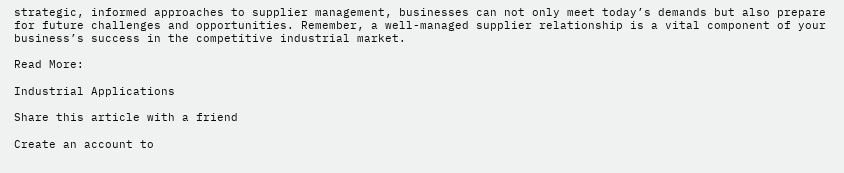strategic, informed approaches to supplier management, businesses can not only meet today’s demands but also prepare for future challenges and opportunities. Remember, a well-managed supplier relationship is a vital component of your business’s success in the competitive industrial market.

Read More:

Industrial Applications

Share this article with a friend

Create an account to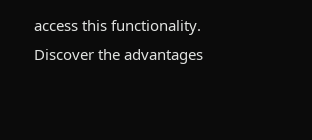access this functionality.
Discover the advantages